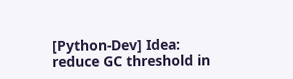[Python-Dev] Idea: reduce GC threshold in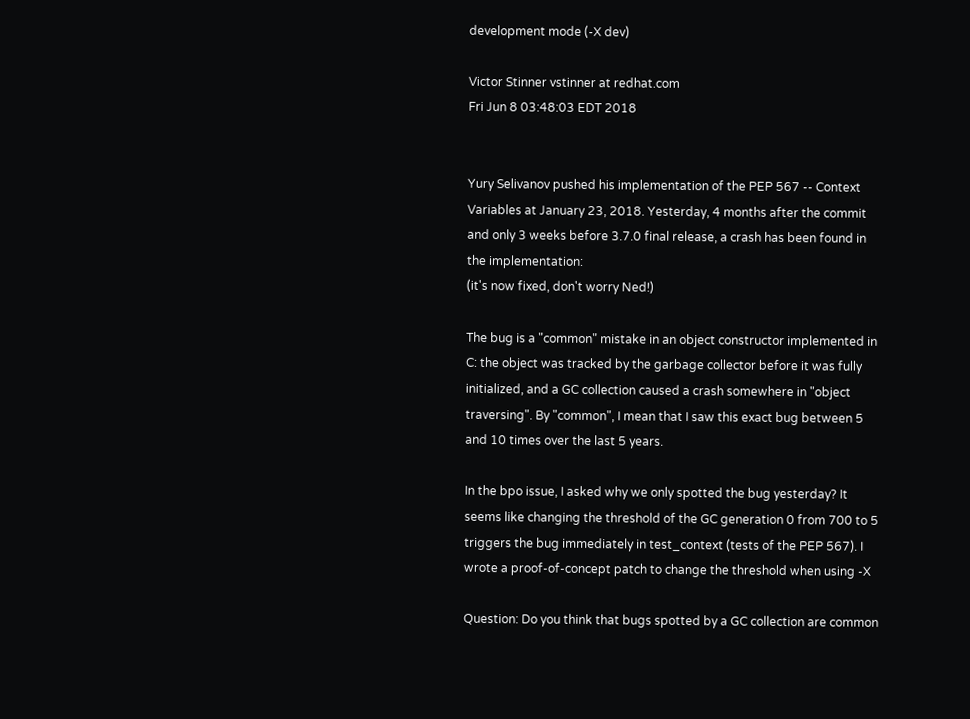development mode (-X dev)

Victor Stinner vstinner at redhat.com
Fri Jun 8 03:48:03 EDT 2018


Yury Selivanov pushed his implementation of the PEP 567 -- Context
Variables at January 23, 2018. Yesterday, 4 months after the commit
and only 3 weeks before 3.7.0 final release, a crash has been found in
the implementation:
(it's now fixed, don't worry Ned!)

The bug is a "common" mistake in an object constructor implemented in
C: the object was tracked by the garbage collector before it was fully
initialized, and a GC collection caused a crash somewhere in "object
traversing". By "common", I mean that I saw this exact bug between 5
and 10 times over the last 5 years.

In the bpo issue, I asked why we only spotted the bug yesterday? It
seems like changing the threshold of the GC generation 0 from 700 to 5
triggers the bug immediately in test_context (tests of the PEP 567). I
wrote a proof-of-concept patch to change the threshold when using -X

Question: Do you think that bugs spotted by a GC collection are common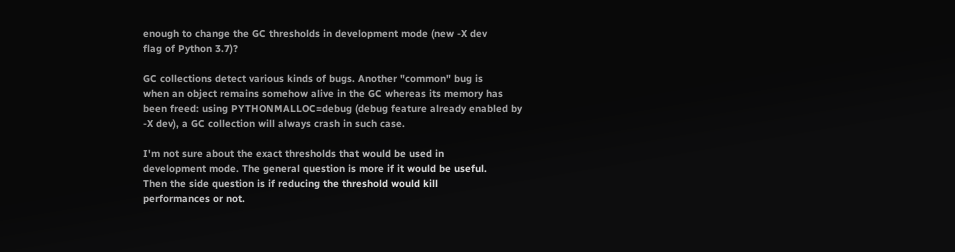enough to change the GC thresholds in development mode (new -X dev
flag of Python 3.7)?

GC collections detect various kinds of bugs. Another "common" bug is
when an object remains somehow alive in the GC whereas its memory has
been freed: using PYTHONMALLOC=debug (debug feature already enabled by
-X dev), a GC collection will always crash in such case.

I'm not sure about the exact thresholds that would be used in
development mode. The general question is more if it would be useful.
Then the side question is if reducing the threshold would kill
performances or not.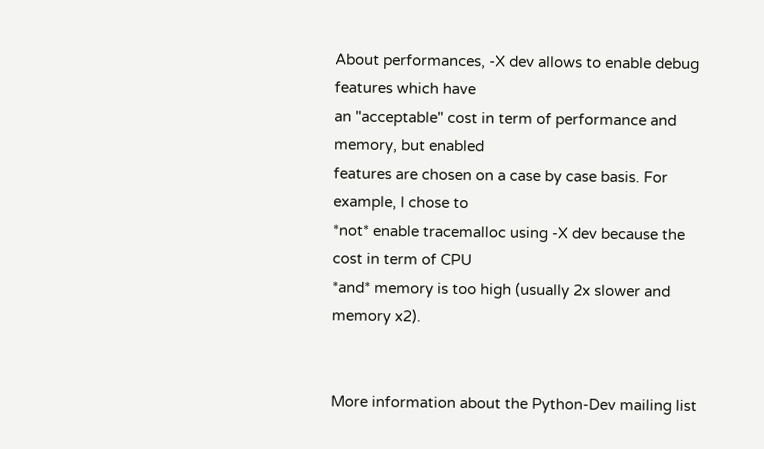About performances, -X dev allows to enable debug features which have
an "acceptable" cost in term of performance and memory, but enabled
features are chosen on a case by case basis. For example, I chose to
*not* enable tracemalloc using -X dev because the cost in term of CPU
*and* memory is too high (usually 2x slower and memory x2).


More information about the Python-Dev mailing list